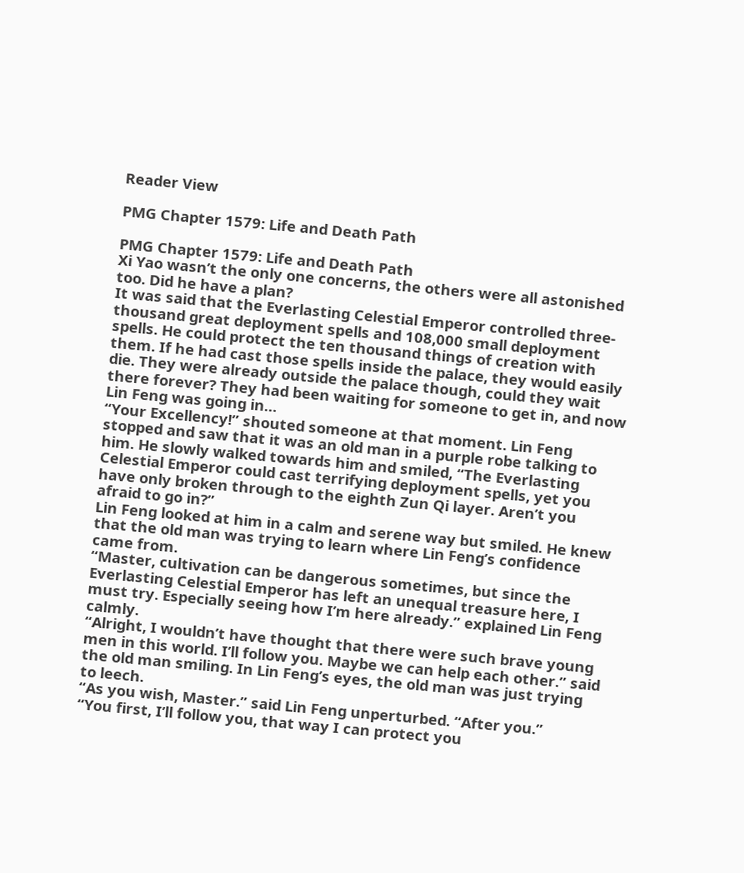Reader View

PMG Chapter 1579: Life and Death Path

PMG Chapter 1579: Life and Death Path
Xi Yao wasn’t the only one concerns, the others were all astonished too. Did he have a plan?
It was said that the Everlasting Celestial Emperor controlled three-thousand great deployment spells and 108,000 small deployment spells. He could protect the ten thousand things of creation with them. If he had cast those spells inside the palace, they would easily die. They were already outside the palace though, could they wait there forever? They had been waiting for someone to get in, and now Lin Feng was going in…
“Your Excellency!” shouted someone at that moment. Lin Feng stopped and saw that it was an old man in a purple robe talking to him. He slowly walked towards him and smiled, “The Everlasting Celestial Emperor could cast terrifying deployment spells, yet you have only broken through to the eighth Zun Qi layer. Aren’t you afraid to go in?”
Lin Feng looked at him in a calm and serene way but smiled. He knew that the old man was trying to learn where Lin Feng’s confidence came from.
“Master, cultivation can be dangerous sometimes, but since the Everlasting Celestial Emperor has left an unequal treasure here, I must try. Especially seeing how I’m here already.” explained Lin Feng calmly.
“Alright, I wouldn’t have thought that there were such brave young men in this world. I’ll follow you. Maybe we can help each other.” said the old man smiling. In Lin Feng’s eyes, the old man was just trying to leech.
“As you wish, Master.” said Lin Feng unperturbed. “After you.”
“You first, I’ll follow you, that way I can protect you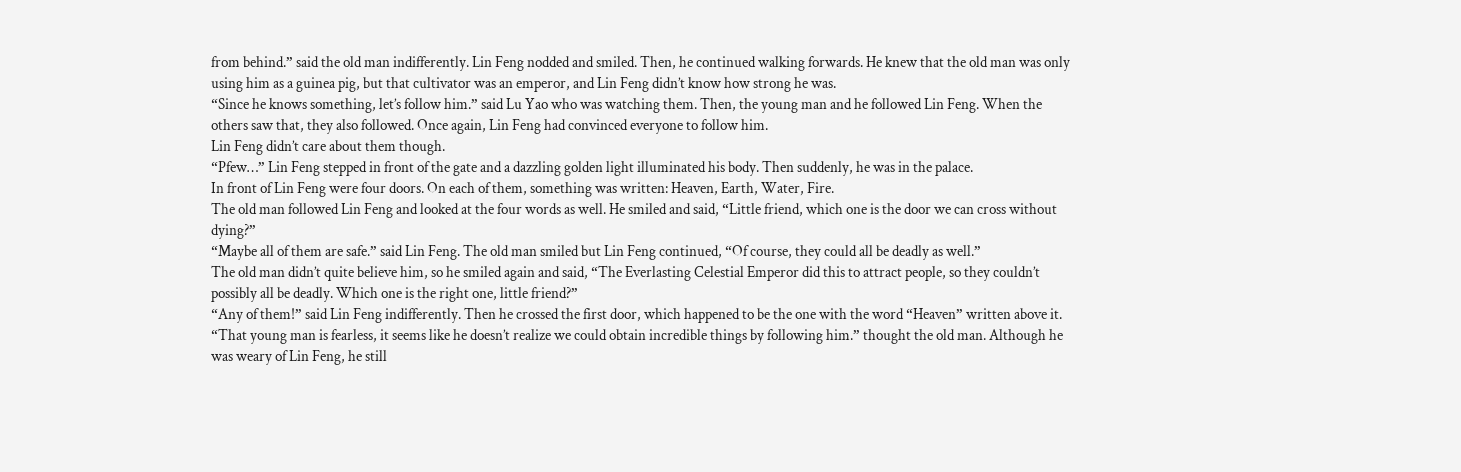from behind.” said the old man indifferently. Lin Feng nodded and smiled. Then, he continued walking forwards. He knew that the old man was only using him as a guinea pig, but that cultivator was an emperor, and Lin Feng didn’t know how strong he was.
“Since he knows something, let’s follow him.” said Lu Yao who was watching them. Then, the young man and he followed Lin Feng. When the others saw that, they also followed. Once again, Lin Feng had convinced everyone to follow him.
Lin Feng didn’t care about them though.
“Pfew…” Lin Feng stepped in front of the gate and a dazzling golden light illuminated his body. Then suddenly, he was in the palace.
In front of Lin Feng were four doors. On each of them, something was written: Heaven, Earth, Water, Fire.
The old man followed Lin Feng and looked at the four words as well. He smiled and said, “Little friend, which one is the door we can cross without dying?”
“Maybe all of them are safe.” said Lin Feng. The old man smiled but Lin Feng continued, “Of course, they could all be deadly as well.”
The old man didn’t quite believe him, so he smiled again and said, “The Everlasting Celestial Emperor did this to attract people, so they couldn’t possibly all be deadly. Which one is the right one, little friend?”
“Any of them!” said Lin Feng indifferently. Then he crossed the first door, which happened to be the one with the word “Heaven” written above it.
“That young man is fearless, it seems like he doesn’t realize we could obtain incredible things by following him.” thought the old man. Although he was weary of Lin Feng, he still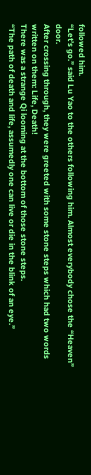followed him.
“Let’s go.” said Lu Yao to the others following him. Almost everybody chose the “Heaven” door.
After crossing through, they were greeted with some stone steps which had two words written on them: Life, Death!
There was a strange Qi looming at the bottom of those stone steps.
“The path of death and life, assumedly one can live or die in the blink of an eye.”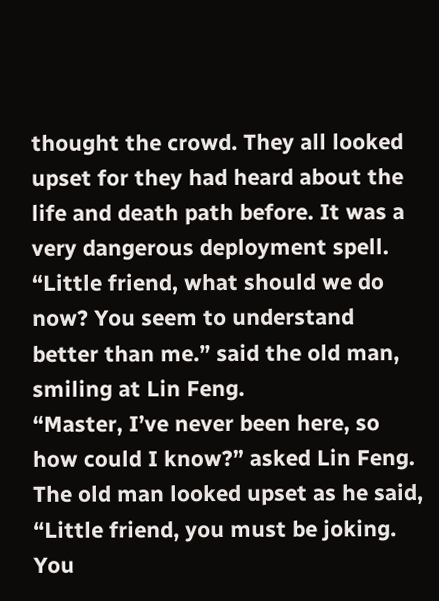thought the crowd. They all looked upset for they had heard about the life and death path before. It was a very dangerous deployment spell.
“Little friend, what should we do now? You seem to understand better than me.” said the old man, smiling at Lin Feng.
“Master, I’ve never been here, so how could I know?” asked Lin Feng. The old man looked upset as he said, “Little friend, you must be joking. You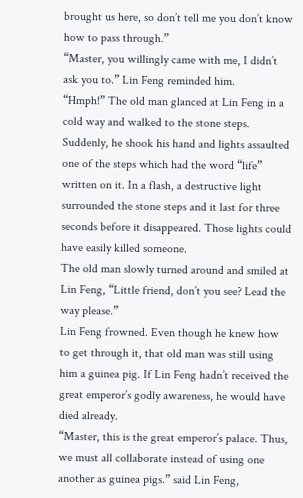brought us here, so don’t tell me you don’t know how to pass through.”
“Master, you willingly came with me, I didn’t ask you to.” Lin Feng reminded him.
“Hmph!” The old man glanced at Lin Feng in a cold way and walked to the stone steps. Suddenly, he shook his hand and lights assaulted one of the steps which had the word “life” written on it. In a flash, a destructive light surrounded the stone steps and it last for three seconds before it disappeared. Those lights could have easily killed someone.
The old man slowly turned around and smiled at Lin Feng, “Little friend, don’t you see? Lead the way please.”
Lin Feng frowned. Even though he knew how to get through it, that old man was still using him a guinea pig. If Lin Feng hadn’t received the great emperor’s godly awareness, he would have died already.
“Master, this is the great emperor’s palace. Thus, we must all collaborate instead of using one another as guinea pigs.” said Lin Feng,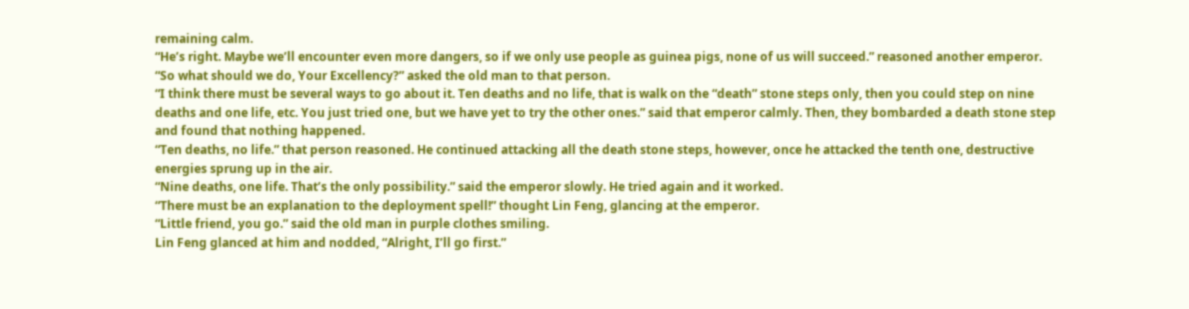remaining calm.
“He’s right. Maybe we’ll encounter even more dangers, so if we only use people as guinea pigs, none of us will succeed.” reasoned another emperor.
“So what should we do, Your Excellency?” asked the old man to that person.
“I think there must be several ways to go about it. Ten deaths and no life, that is walk on the “death” stone steps only, then you could step on nine deaths and one life, etc. You just tried one, but we have yet to try the other ones.” said that emperor calmly. Then, they bombarded a death stone step and found that nothing happened.
“Ten deaths, no life.” that person reasoned. He continued attacking all the death stone steps, however, once he attacked the tenth one, destructive energies sprung up in the air.
“Nine deaths, one life. That’s the only possibility.” said the emperor slowly. He tried again and it worked.
“There must be an explanation to the deployment spell!” thought Lin Feng, glancing at the emperor.
“Little friend, you go.” said the old man in purple clothes smiling.
Lin Feng glanced at him and nodded, “Alright, I’ll go first.”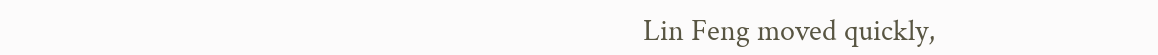Lin Feng moved quickly,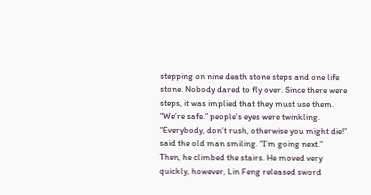stepping on nine death stone steps and one life stone. Nobody dared to fly over. Since there were steps, it was implied that they must use them.
“We’re safe.” people’s eyes were twinkling.
“Everybody, don’t rush, otherwise you might die!” said the old man smiling. “I’m going next.”
Then, he climbed the stairs. He moved very quickly, however, Lin Feng released sword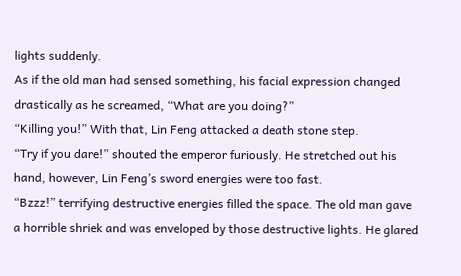lights suddenly.
As if the old man had sensed something, his facial expression changed drastically as he screamed, “What are you doing?”
“Killing you!” With that, Lin Feng attacked a death stone step.
“Try if you dare!” shouted the emperor furiously. He stretched out his hand, however, Lin Feng’s sword energies were too fast.
“Bzzz!” terrifying destructive energies filled the space. The old man gave a horrible shriek and was enveloped by those destructive lights. He glared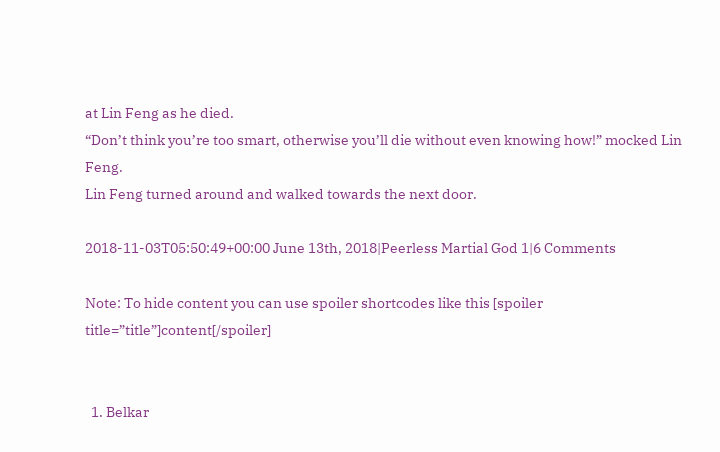at Lin Feng as he died.
“Don’t think you’re too smart, otherwise you’ll die without even knowing how!” mocked Lin Feng.
Lin Feng turned around and walked towards the next door.

2018-11-03T05:50:49+00:00 June 13th, 2018|Peerless Martial God 1|6 Comments

Note: To hide content you can use spoiler shortcodes like this [spoiler title=”title”]content[/spoiler]


  1. Belkar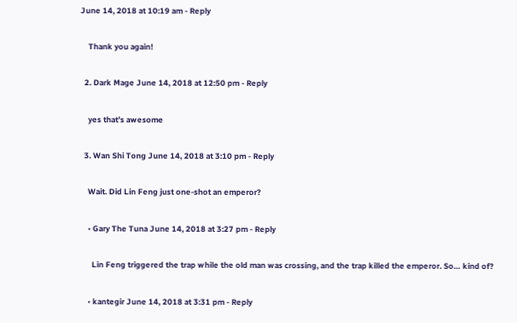June 14, 2018 at 10:19 am - Reply

    Thank you again!

  2. Dark Mage June 14, 2018 at 12:50 pm - Reply

    yes that’s awesome

  3. Wan Shi Tong June 14, 2018 at 3:10 pm - Reply

    Wait. Did Lin Feng just one-shot an emperor?

    • Gary The Tuna June 14, 2018 at 3:27 pm - Reply

      Lin Feng triggered the trap while the old man was crossing, and the trap killed the emperor. So… kind of?

    • kantegir June 14, 2018 at 3:31 pm - Reply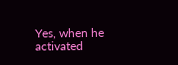Yes, when he activated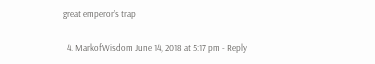great emperor’s trap

  4. MarkofWisdom June 14, 2018 at 5:17 pm - Reply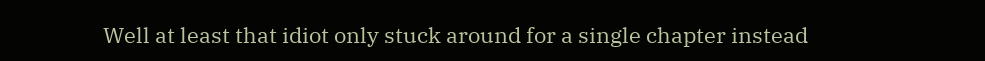Well at least that idiot only stuck around for a single chapter instead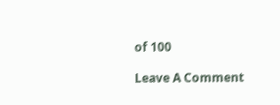of 100

Leave A Comment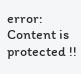error: Content is protected !!